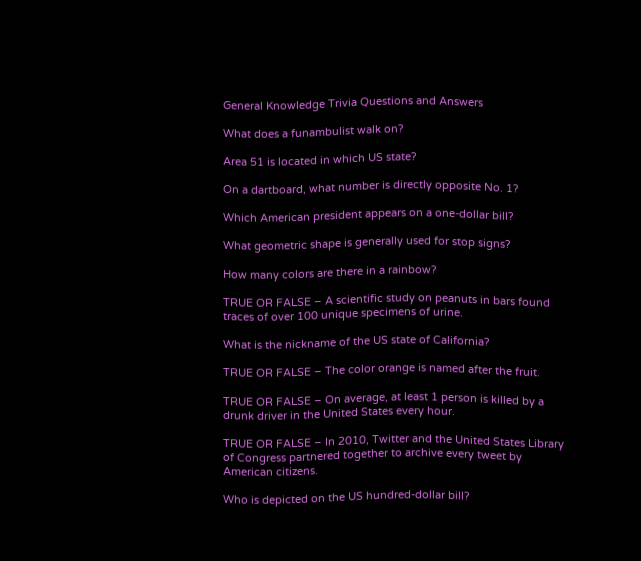General Knowledge Trivia Questions and Answers

What does a funambulist walk on?

Area 51 is located in which US state?

On a dartboard, what number is directly opposite No. 1?

Which American president appears on a one-dollar bill?

What geometric shape is generally used for stop signs?

How many colors are there in a rainbow?

TRUE OR FALSE – A scientific study on peanuts in bars found traces of over 100 unique specimens of urine.

What is the nickname of the US state of California?

TRUE OR FALSE – The color orange is named after the fruit.

TRUE OR FALSE – On average, at least 1 person is killed by a drunk driver in the United States every hour.

TRUE OR FALSE – In 2010, Twitter and the United States Library of Congress partnered together to archive every tweet by American citizens.

Who is depicted on the US hundred-dollar bill?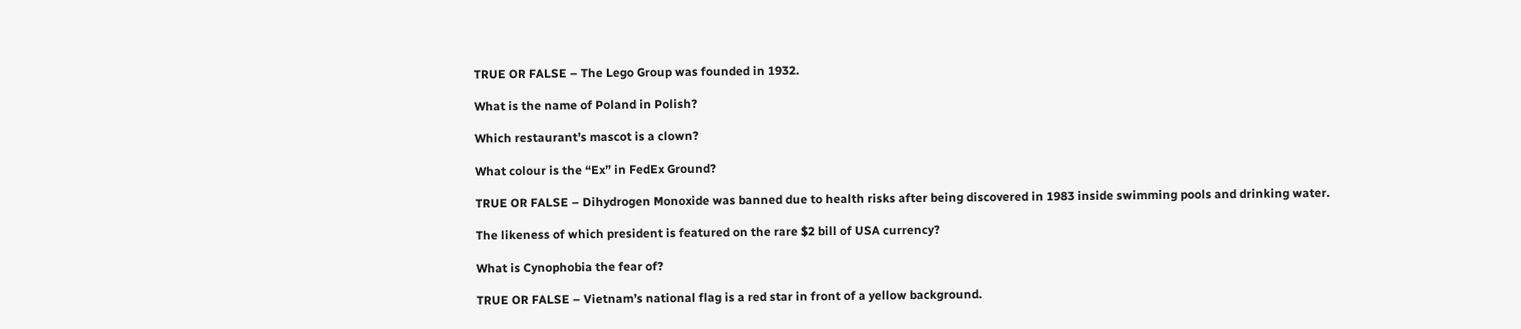TRUE OR FALSE – The Lego Group was founded in 1932.

What is the name of Poland in Polish?

Which restaurant’s mascot is a clown?

What colour is the “Ex” in FedEx Ground?

TRUE OR FALSE – Dihydrogen Monoxide was banned due to health risks after being discovered in 1983 inside swimming pools and drinking water.

The likeness of which president is featured on the rare $2 bill of USA currency?

What is Cynophobia the fear of?

TRUE OR FALSE – Vietnam’s national flag is a red star in front of a yellow background.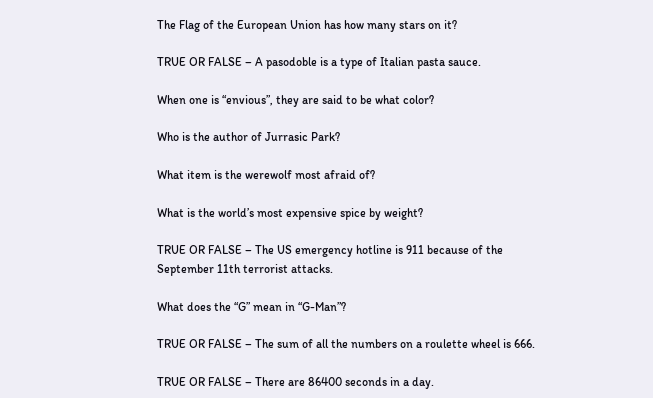The Flag of the European Union has how many stars on it?

TRUE OR FALSE – A pasodoble is a type of Italian pasta sauce.

When one is “envious”, they are said to be what color?

Who is the author of Jurrasic Park?

What item is the werewolf most afraid of?

What is the world’s most expensive spice by weight?

TRUE OR FALSE – The US emergency hotline is 911 because of the September 11th terrorist attacks.

What does the “G” mean in “G-Man”?

TRUE OR FALSE – The sum of all the numbers on a roulette wheel is 666.

TRUE OR FALSE – There are 86400 seconds in a day.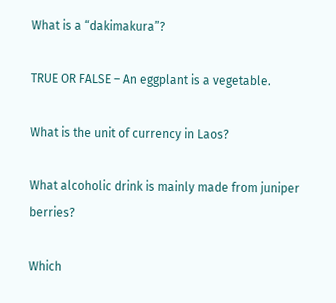What is a “dakimakura”?

TRUE OR FALSE – An eggplant is a vegetable.

What is the unit of currency in Laos?

What alcoholic drink is mainly made from juniper berries?

Which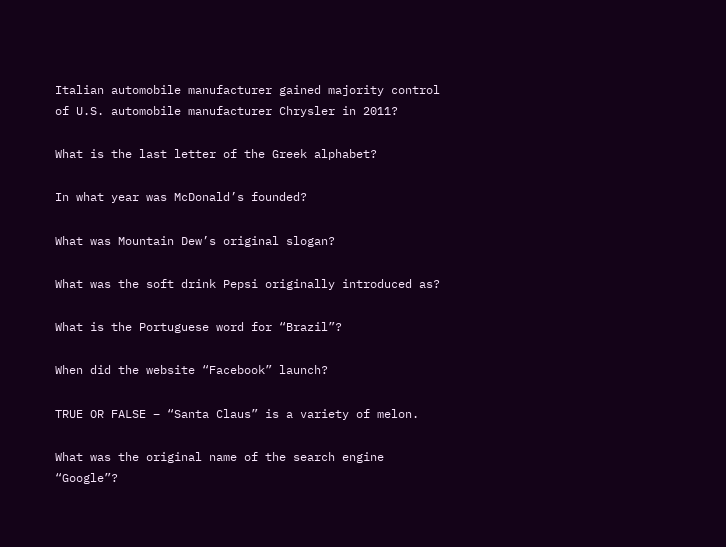Italian automobile manufacturer gained majority control of U.S. automobile manufacturer Chrysler in 2011?

What is the last letter of the Greek alphabet?

In what year was McDonald’s founded?

What was Mountain Dew’s original slogan?

What was the soft drink Pepsi originally introduced as?

What is the Portuguese word for “Brazil”?

When did the website “Facebook” launch?

TRUE OR FALSE – “Santa Claus” is a variety of melon.

What was the original name of the search engine “Google”?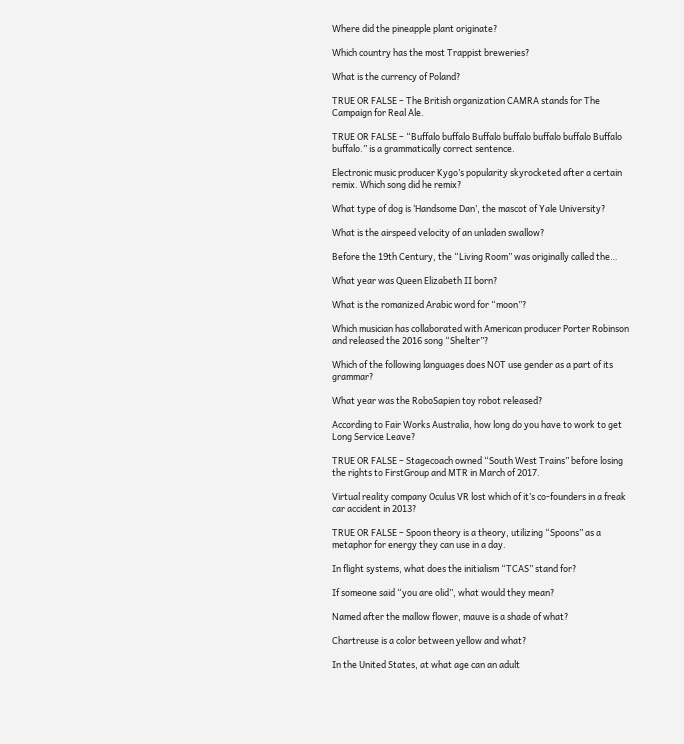Where did the pineapple plant originate?

Which country has the most Trappist breweries?

What is the currency of Poland?

TRUE OR FALSE – The British organization CAMRA stands for The Campaign for Real Ale.

TRUE OR FALSE – “Buffalo buffalo Buffalo buffalo buffalo buffalo Buffalo buffalo.” is a grammatically correct sentence.

Electronic music producer Kygo’s popularity skyrocketed after a certain remix. Which song did he remix?

What type of dog is ‘Handsome Dan’, the mascot of Yale University?

What is the airspeed velocity of an unladen swallow?

Before the 19th Century, the “Living Room” was originally called the…

What year was Queen Elizabeth II born?

What is the romanized Arabic word for “moon”?

Which musician has collaborated with American producer Porter Robinson and released the 2016 song “Shelter”?

Which of the following languages does NOT use gender as a part of its grammar?

What year was the RoboSapien toy robot released?

According to Fair Works Australia, how long do you have to work to get Long Service Leave?

TRUE OR FALSE – Stagecoach owned “South West Trains” before losing the rights to FirstGroup and MTR in March of 2017.

Virtual reality company Oculus VR lost which of it’s co-founders in a freak car accident in 2013?

TRUE OR FALSE – Spoon theory is a theory, utilizing “Spoons” as a metaphor for energy they can use in a day.

In flight systems, what does the initialism “TCAS” stand for?

If someone said “you are olid”, what would they mean?

Named after the mallow flower, mauve is a shade of what?

Chartreuse is a color between yellow and what?

In the United States, at what age can an adult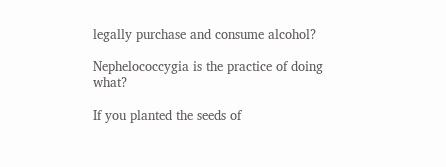legally purchase and consume alcohol?

Nephelococcygia is the practice of doing what?

If you planted the seeds of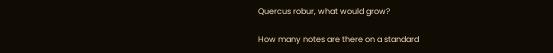Quercus robur, what would grow?

How many notes are there on a standard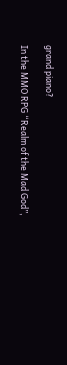grand piano?

In the MMO RPG “Realm of the Mad God”,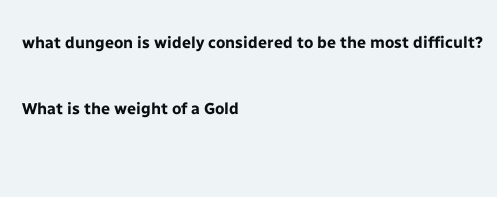what dungeon is widely considered to be the most difficult?

What is the weight of a Gold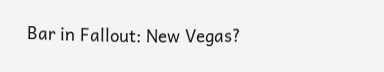Bar in Fallout: New Vegas?